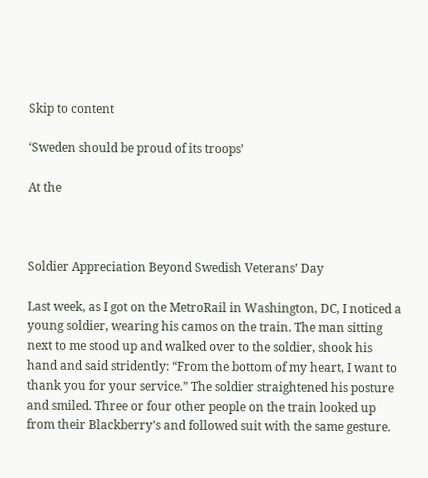Skip to content

‘Sweden should be proud of its troops’

At the



Soldier Appreciation Beyond Swedish Veterans’ Day

Last week, as I got on the MetroRail in Washington, DC, I noticed a young soldier, wearing his camos on the train. The man sitting next to me stood up and walked over to the soldier, shook his hand and said stridently: “From the bottom of my heart, I want to thank you for your service.” The soldier straightened his posture and smiled. Three or four other people on the train looked up from their Blackberry’s and followed suit with the same gesture.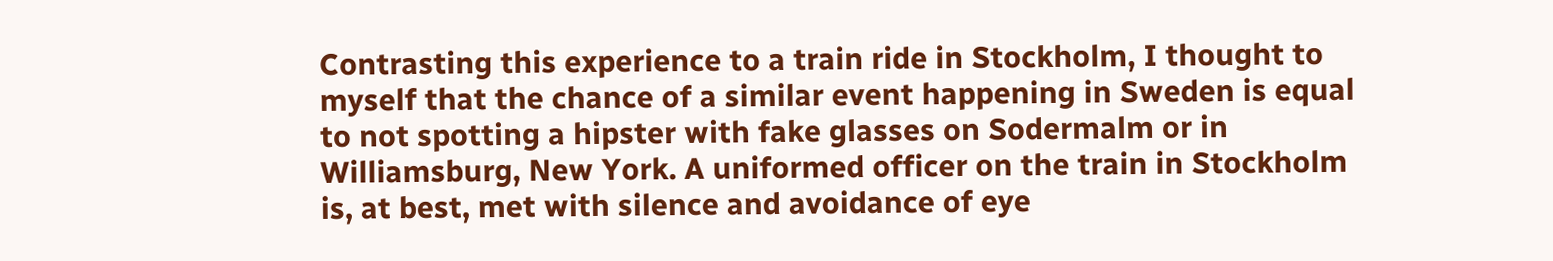Contrasting this experience to a train ride in Stockholm, I thought to myself that the chance of a similar event happening in Sweden is equal to not spotting a hipster with fake glasses on Sodermalm or in Williamsburg, New York. A uniformed officer on the train in Stockholm is, at best, met with silence and avoidance of eye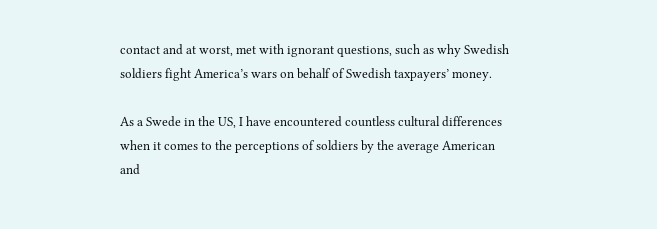contact and at worst, met with ignorant questions, such as why Swedish soldiers fight America’s wars on behalf of Swedish taxpayers’ money.

As a Swede in the US, I have encountered countless cultural differences when it comes to the perceptions of soldiers by the average American and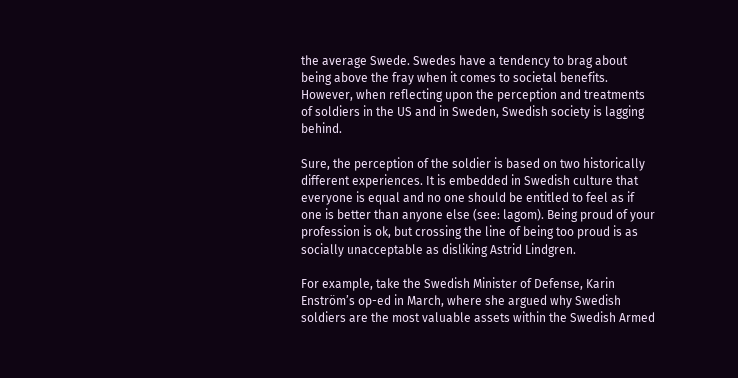the average Swede. Swedes have a tendency to brag about being above the fray when it comes to societal benefits. However, when reflecting upon the perception and treatments of soldiers in the US and in Sweden, Swedish society is lagging behind.

Sure, the perception of the soldier is based on two historically different experiences. It is embedded in Swedish culture that everyone is equal and no one should be entitled to feel as if one is better than anyone else (see: lagom). Being proud of your profession is ok, but crossing the line of being too proud is as socially unacceptable as disliking Astrid Lindgren.

For example, take the Swedish Minister of Defense, Karin Enström’s op-ed in March, where she argued why Swedish soldiers are the most valuable assets within the Swedish Armed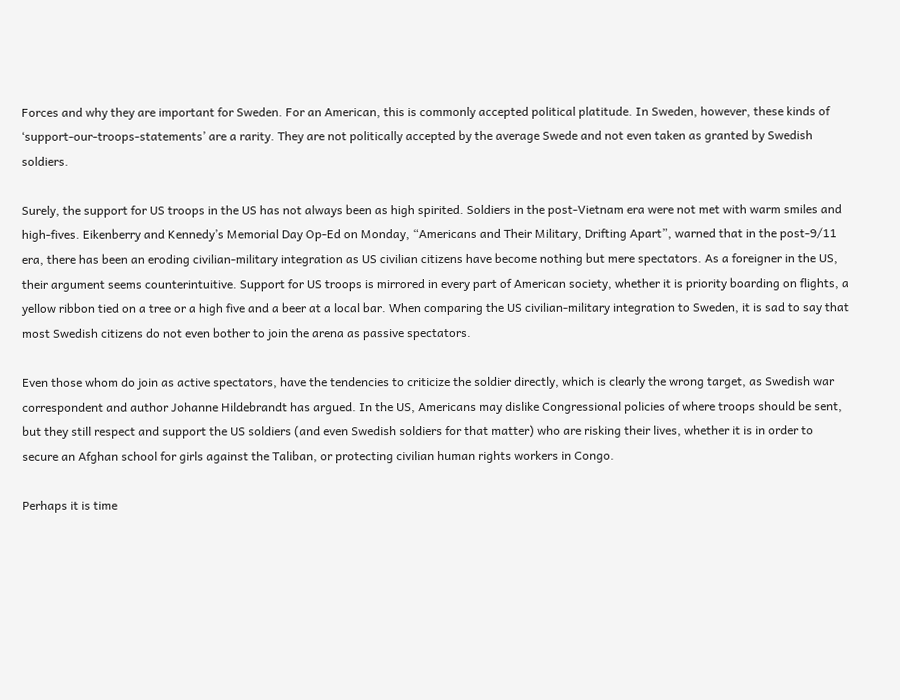Forces and why they are important for Sweden. For an American, this is commonly accepted political platitude. In Sweden, however, these kinds of ‘support-our-troops-statements’ are a rarity. They are not politically accepted by the average Swede and not even taken as granted by Swedish soldiers.

Surely, the support for US troops in the US has not always been as high spirited. Soldiers in the post-Vietnam era were not met with warm smiles and high-fives. Eikenberry and Kennedy’s Memorial Day Op-Ed on Monday, “Americans and Their Military, Drifting Apart”, warned that in the post-9/11 era, there has been an eroding civilian-military integration as US civilian citizens have become nothing but mere spectators. As a foreigner in the US, their argument seems counterintuitive. Support for US troops is mirrored in every part of American society, whether it is priority boarding on flights, a yellow ribbon tied on a tree or a high five and a beer at a local bar. When comparing the US civilian-military integration to Sweden, it is sad to say that most Swedish citizens do not even bother to join the arena as passive spectators.

Even those whom do join as active spectators, have the tendencies to criticize the soldier directly, which is clearly the wrong target, as Swedish war correspondent and author Johanne Hildebrandt has argued. In the US, Americans may dislike Congressional policies of where troops should be sent, but they still respect and support the US soldiers (and even Swedish soldiers for that matter) who are risking their lives, whether it is in order to secure an Afghan school for girls against the Taliban, or protecting civilian human rights workers in Congo.

Perhaps it is time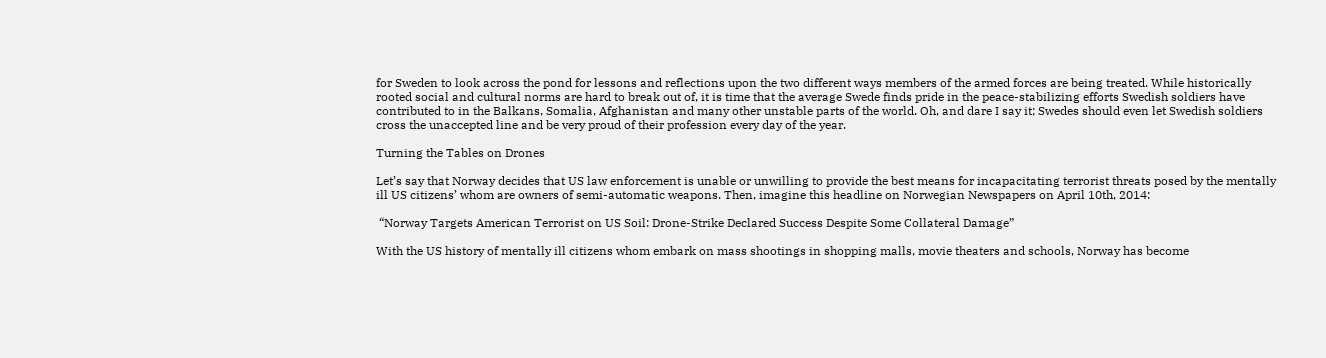for Sweden to look across the pond for lessons and reflections upon the two different ways members of the armed forces are being treated. While historically rooted social and cultural norms are hard to break out of, it is time that the average Swede finds pride in the peace-stabilizing efforts Swedish soldiers have contributed to in the Balkans, Somalia, Afghanistan and many other unstable parts of the world. Oh, and dare I say it; Swedes should even let Swedish soldiers cross the unaccepted line and be very proud of their profession every day of the year.

Turning the Tables on Drones

Let’s say that Norway decides that US law enforcement is unable or unwilling to provide the best means for incapacitating terrorist threats posed by the mentally ill US citizens’ whom are owners of semi-automatic weapons. Then, imagine this headline on Norwegian Newspapers on April 10th, 2014:

 “Norway Targets American Terrorist on US Soil: Drone-Strike Declared Success Despite Some Collateral Damage”

With the US history of mentally ill citizens whom embark on mass shootings in shopping malls, movie theaters and schools, Norway has become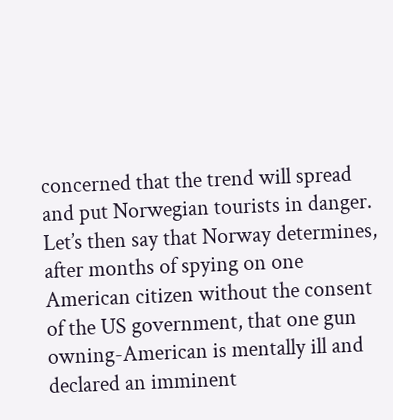concerned that the trend will spread and put Norwegian tourists in danger. Let’s then say that Norway determines, after months of spying on one American citizen without the consent of the US government, that one gun owning-American is mentally ill and declared an imminent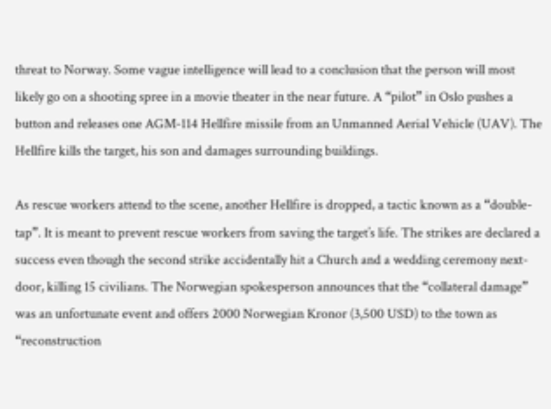threat to Norway. Some vague intelligence will lead to a conclusion that the person will most likely go on a shooting spree in a movie theater in the near future. A “pilot” in Oslo pushes a button and releases one AGM-114 Hellfire missile from an Unmanned Aerial Vehicle (UAV). The Hellfire kills the target, his son and damages surrounding buildings.

As rescue workers attend to the scene, another Hellfire is dropped, a tactic known as a “double-tap”. It is meant to prevent rescue workers from saving the target’s life. The strikes are declared a success even though the second strike accidentally hit a Church and a wedding ceremony next-door, killing 15 civilians. The Norwegian spokesperson announces that the “collateral damage” was an unfortunate event and offers 2000 Norwegian Kronor (3,500 USD) to the town as “reconstruction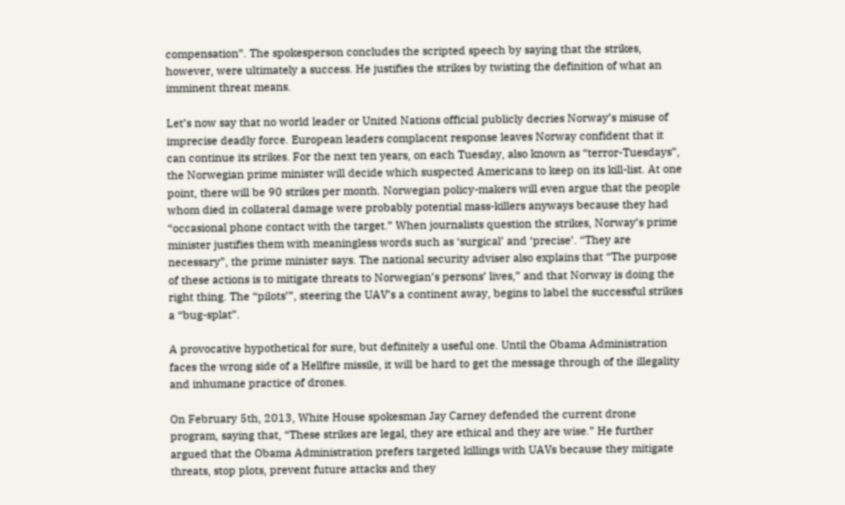compensation”. The spokesperson concludes the scripted speech by saying that the strikes, however, were ultimately a success. He justifies the strikes by twisting the definition of what an imminent threat means.

Let’s now say that no world leader or United Nations official publicly decries Norway’s misuse of imprecise deadly force. European leaders complacent response leaves Norway confident that it can continue its strikes. For the next ten years, on each Tuesday, also known as “terror-Tuesdays”, the Norwegian prime minister will decide which suspected Americans to keep on its kill-list. At one point, there will be 90 strikes per month. Norwegian policy-makers will even argue that the people whom died in collateral damage were probably potential mass-killers anyways because they had “occasional phone contact with the target.” When journalists question the strikes, Norway’s prime minister justifies them with meaningless words such as ‘surgical’ and ‘precise’. “They are necessary”, the prime minister says. The national security adviser also explains that “The purpose of these actions is to mitigate threats to Norwegian’s persons’ lives,” and that Norway is doing the right thing. The “pilots’”, steering the UAV’s a continent away, begins to label the successful strikes a “bug-splat”.

A provocative hypothetical for sure, but definitely a useful one. Until the Obama Administration faces the wrong side of a Hellfire missile, it will be hard to get the message through of the illegality and inhumane practice of drones.

On February 5th, 2013, White House spokesman Jay Carney defended the current drone program, saying that, “These strikes are legal, they are ethical and they are wise.” He further argued that the Obama Administration prefers targeted killings with UAVs because they mitigate threats, stop plots, prevent future attacks and they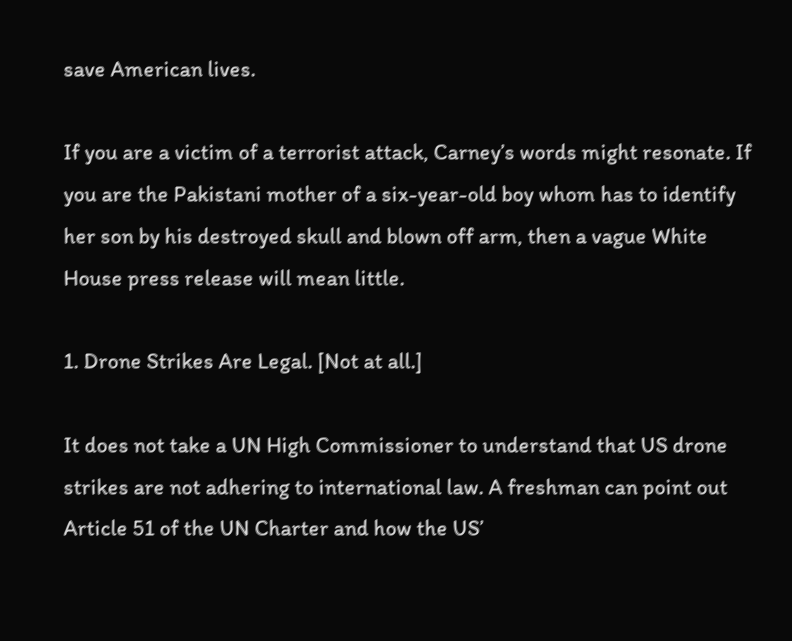save American lives.

If you are a victim of a terrorist attack, Carney’s words might resonate. If you are the Pakistani mother of a six-year-old boy whom has to identify her son by his destroyed skull and blown off arm, then a vague White House press release will mean little.

1. Drone Strikes Are Legal. [Not at all.]

It does not take a UN High Commissioner to understand that US drone strikes are not adhering to international law. A freshman can point out Article 51 of the UN Charter and how the US’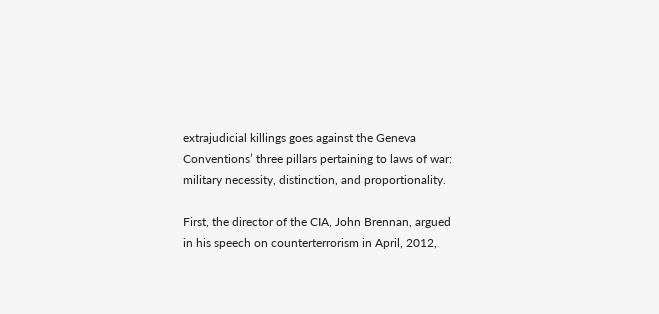extrajudicial killings goes against the Geneva Conventions’ three pillars pertaining to laws of war: military necessity, distinction, and proportionality.

First, the director of the CIA, John Brennan, argued in his speech on counterterrorism in April, 2012,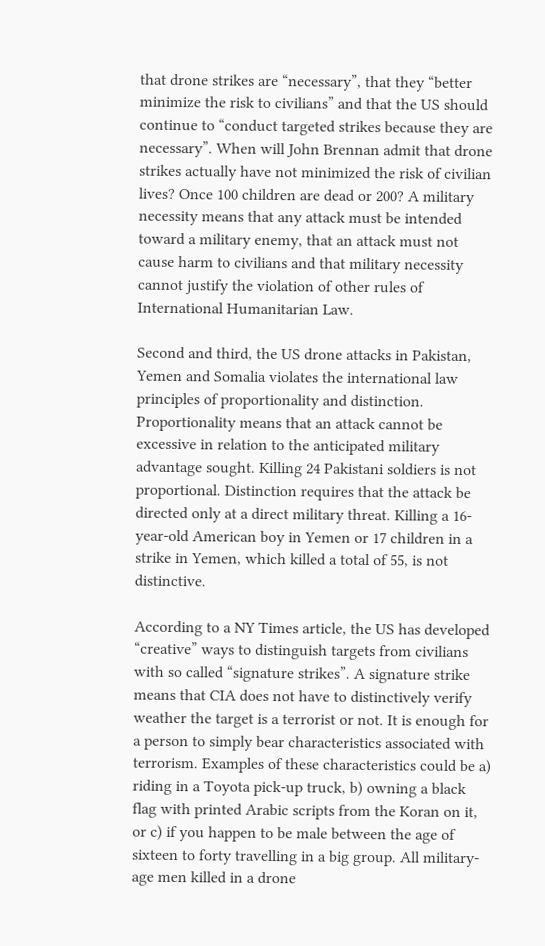that drone strikes are “necessary”, that they “better minimize the risk to civilians” and that the US should continue to “conduct targeted strikes because they are necessary”. When will John Brennan admit that drone strikes actually have not minimized the risk of civilian lives? Once 100 children are dead or 200? A military necessity means that any attack must be intended toward a military enemy, that an attack must not cause harm to civilians and that military necessity cannot justify the violation of other rules of International Humanitarian Law.

Second and third, the US drone attacks in Pakistan, Yemen and Somalia violates the international law principles of proportionality and distinction. Proportionality means that an attack cannot be excessive in relation to the anticipated military advantage sought. Killing 24 Pakistani soldiers is not proportional. Distinction requires that the attack be directed only at a direct military threat. Killing a 16-year-old American boy in Yemen or 17 children in a strike in Yemen, which killed a total of 55, is not distinctive.

According to a NY Times article, the US has developed “creative” ways to distinguish targets from civilians with so called “signature strikes”. A signature strike means that CIA does not have to distinctively verify weather the target is a terrorist or not. It is enough for a person to simply bear characteristics associated with terrorism. Examples of these characteristics could be a) riding in a Toyota pick-up truck, b) owning a black flag with printed Arabic scripts from the Koran on it, or c) if you happen to be male between the age of sixteen to forty travelling in a big group. All military-age men killed in a drone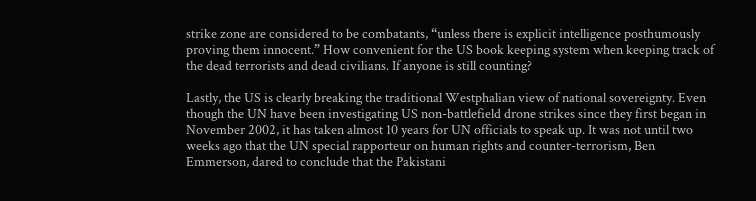strike zone are considered to be combatants, “unless there is explicit intelligence posthumously proving them innocent.” How convenient for the US book keeping system when keeping track of the dead terrorists and dead civilians. If anyone is still counting?

Lastly, the US is clearly breaking the traditional Westphalian view of national sovereignty. Even though the UN have been investigating US non-battlefield drone strikes since they first began in November 2002, it has taken almost 10 years for UN officials to speak up. It was not until two weeks ago that the UN special rapporteur on human rights and counter-terrorism, Ben Emmerson, dared to conclude that the Pakistani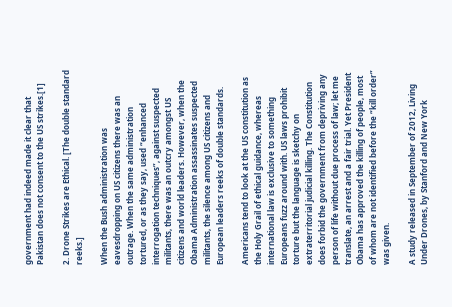government had indeed made it clear that Pakistan does not consent to the US strikes.[1]

2. Drone Strikes are Ethical. [The double standard reeks.]

When the Bush administration was eavesdropping on US citizens there was an outrage. When the same administration tortured, or as they say, used “enhanced interrogation techniques”, against suspected militants, there was an outcry amongst US citizens and world leaders. However, when the Obama Administration assassinates suspected militants, the silence among US citizens and European leaders reeks of double standards.

Americans tend to look at the US constitution as the Holy Grail of ethical guidance, whereas international law is exclusive to something Europeans fuzz around with. US laws prohibit torture but the language is sketchy on extraterritorial judicial killing. The Constitution does forbid the government from depriving any person of life without due process of law; let me translate, an arrest and a fair trial. Yet President Obama has approved the killing of people, most of whom are not identified before the “kill order” was given.

A study released in September of 2012, Living Under Drones, by Stanford and New York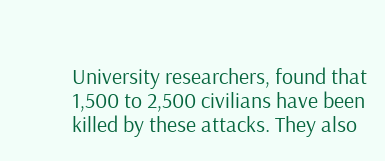University researchers, found that 1,500 to 2,500 civilians have been killed by these attacks. They also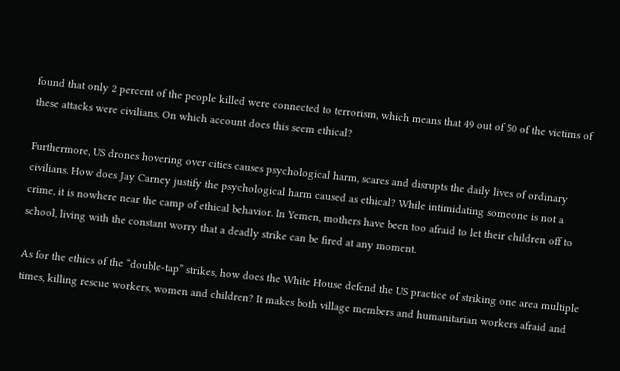found that only 2 percent of the people killed were connected to terrorism, which means that 49 out of 50 of the victims of these attacks were civilians. On which account does this seem ethical?

Furthermore, US drones hovering over cities causes psychological harm, scares and disrupts the daily lives of ordinary civilians. How does Jay Carney justify the psychological harm caused as ethical? While intimidating someone is not a crime, it is nowhere near the camp of ethical behavior. In Yemen, mothers have been too afraid to let their children off to school, living with the constant worry that a deadly strike can be fired at any moment.

As for the ethics of the “double-tap” strikes, how does the White House defend the US practice of striking one area multiple times, killing rescue workers, women and children? It makes both village members and humanitarian workers afraid and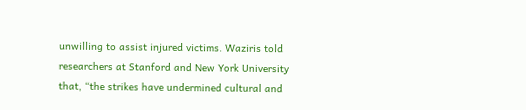unwilling to assist injured victims. Waziris told researchers at Stanford and New York University that, “the strikes have undermined cultural and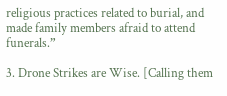religious practices related to burial, and made family members afraid to attend funerals.”

3. Drone Strikes are Wise. [Calling them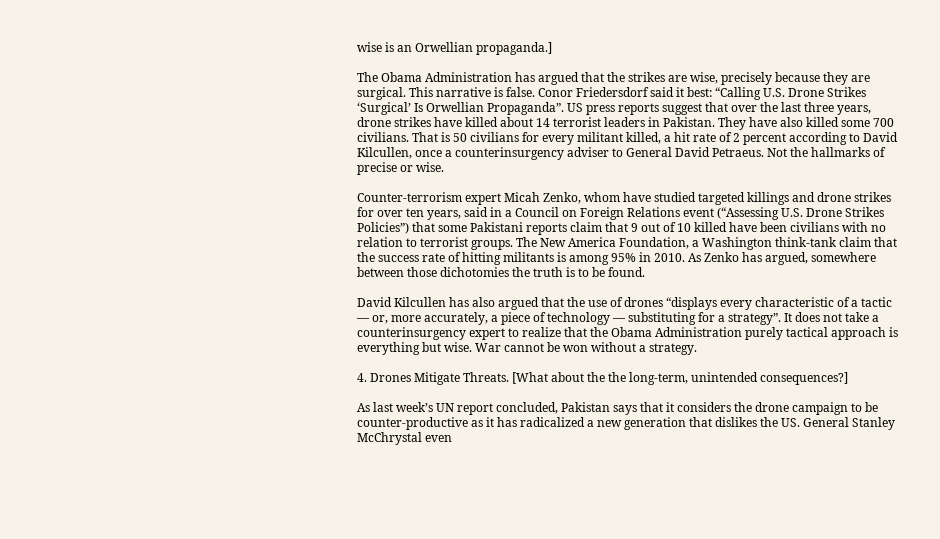wise is an Orwellian propaganda.]

The Obama Administration has argued that the strikes are wise, precisely because they are surgical. This narrative is false. Conor Friedersdorf said it best: “Calling U.S. Drone Strikes ‘Surgical’ Is Orwellian Propaganda”. US press reports suggest that over the last three years, drone strikes have killed about 14 terrorist leaders in Pakistan. They have also killed some 700 civilians. That is 50 civilians for every militant killed, a hit rate of 2 percent according to David Kilcullen, once a counterinsurgency adviser to General David Petraeus. Not the hallmarks of precise or wise.

Counter-terrorism expert Micah Zenko, whom have studied targeted killings and drone strikes for over ten years, said in a Council on Foreign Relations event (“Assessing U.S. Drone Strikes Policies”) that some Pakistani reports claim that 9 out of 10 killed have been civilians with no relation to terrorist groups. The New America Foundation, a Washington think-tank claim that the success rate of hitting militants is among 95% in 2010. As Zenko has argued, somewhere between those dichotomies the truth is to be found.

David Kilcullen has also argued that the use of drones “displays every characteristic of a tactic — or, more accurately, a piece of technology — substituting for a strategy”. It does not take a counterinsurgency expert to realize that the Obama Administration purely tactical approach is everything but wise. War cannot be won without a strategy.

4. Drones Mitigate Threats. [What about the the long-term, unintended consequences?]

As last week’s UN report concluded, Pakistan says that it considers the drone campaign to be counter-productive as it has radicalized a new generation that dislikes the US. General Stanley McChrystal even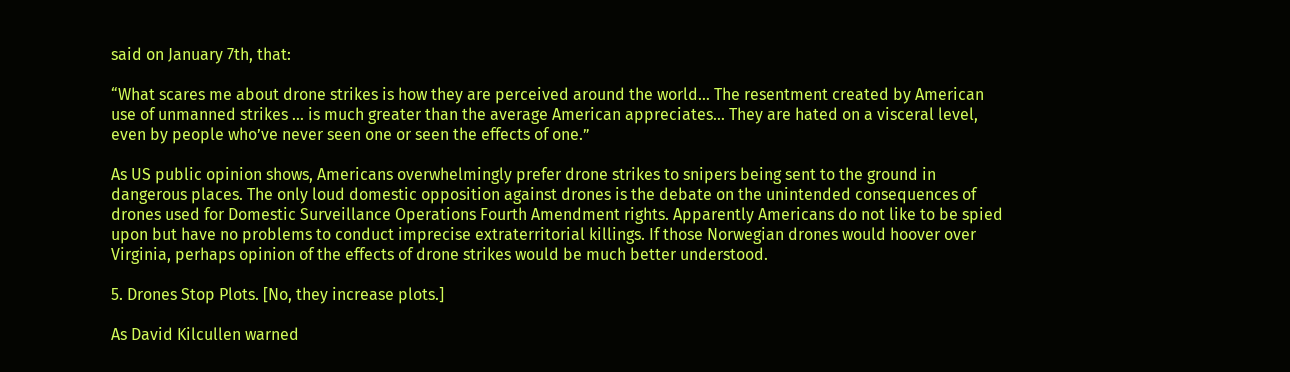said on January 7th, that:

“What scares me about drone strikes is how they are perceived around the world… The resentment created by American use of unmanned strikes … is much greater than the average American appreciates… They are hated on a visceral level, even by people who’ve never seen one or seen the effects of one.”

As US public opinion shows, Americans overwhelmingly prefer drone strikes to snipers being sent to the ground in dangerous places. The only loud domestic opposition against drones is the debate on the unintended consequences of drones used for Domestic Surveillance Operations Fourth Amendment rights. Apparently Americans do not like to be spied upon but have no problems to conduct imprecise extraterritorial killings. If those Norwegian drones would hoover over Virginia, perhaps opinion of the effects of drone strikes would be much better understood.

5. Drones Stop Plots. [No, they increase plots.]

As David Kilcullen warned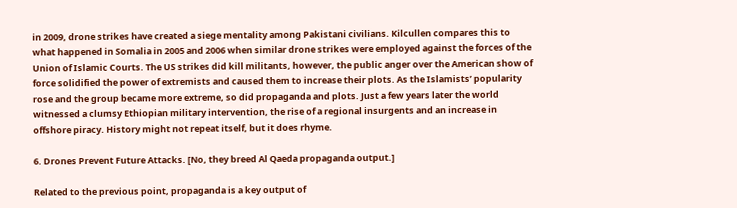in 2009, drone strikes have created a siege mentality among Pakistani civilians. Kilcullen compares this to what happened in Somalia in 2005 and 2006 when similar drone strikes were employed against the forces of the Union of Islamic Courts. The US strikes did kill militants, however, the public anger over the American show of force solidified the power of extremists and caused them to increase their plots. As the Islamists’ popularity rose and the group became more extreme, so did propaganda and plots. Just a few years later the world witnessed a clumsy Ethiopian military intervention, the rise of a regional insurgents and an increase in offshore piracy. History might not repeat itself, but it does rhyme.

6. Drones Prevent Future Attacks. [No, they breed Al Qaeda propaganda output.]

Related to the previous point, propaganda is a key output of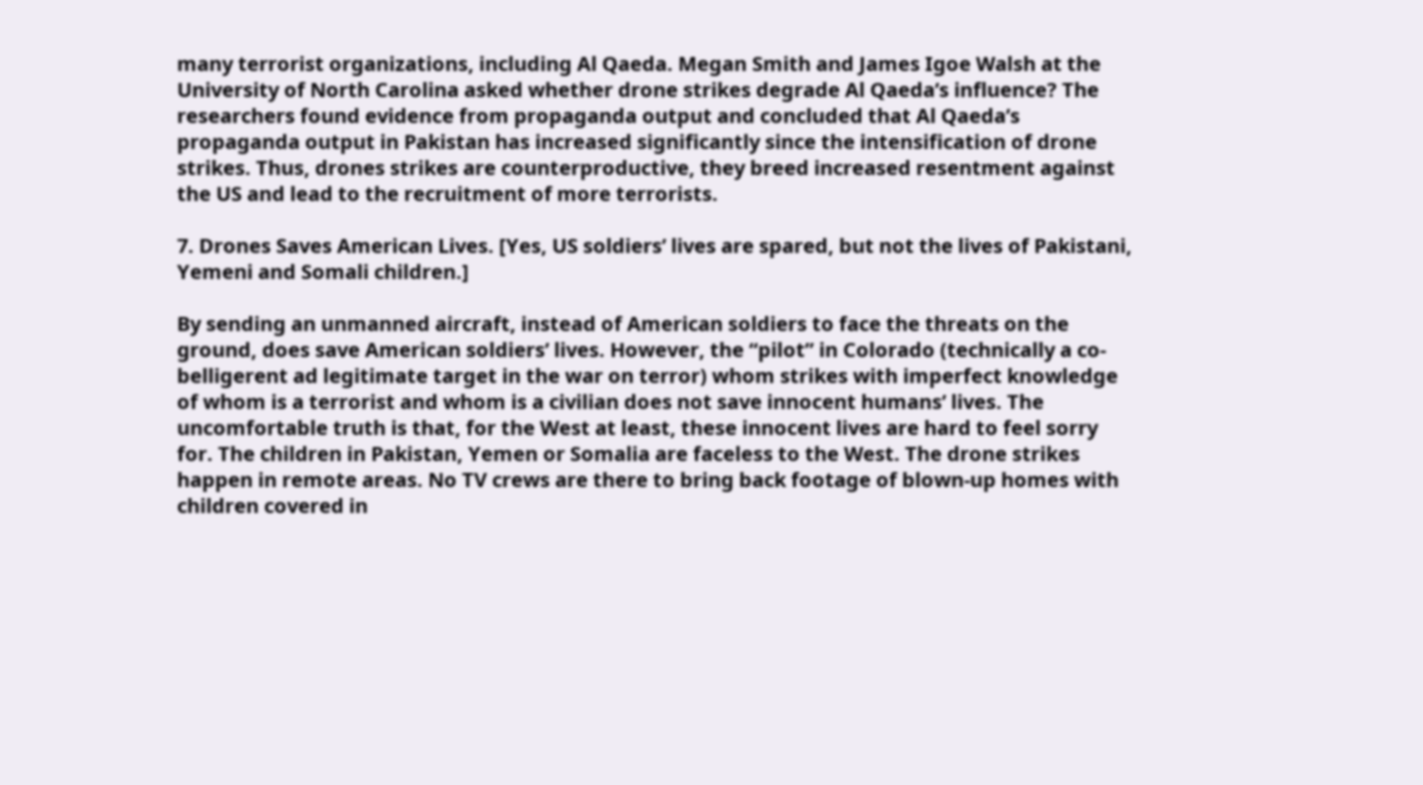many terrorist organizations, including Al Qaeda. Megan Smith and James Igoe Walsh at the University of North Carolina asked whether drone strikes degrade Al Qaeda’s influence? The researchers found evidence from propaganda output and concluded that Al Qaeda’s propaganda output in Pakistan has increased significantly since the intensification of drone strikes. Thus, drones strikes are counterproductive, they breed increased resentment against the US and lead to the recruitment of more terrorists.

7. Drones Saves American Lives. [Yes, US soldiers’ lives are spared, but not the lives of Pakistani, Yemeni and Somali children.]

By sending an unmanned aircraft, instead of American soldiers to face the threats on the ground, does save American soldiers’ lives. However, the “pilot” in Colorado (technically a co-belligerent ad legitimate target in the war on terror) whom strikes with imperfect knowledge of whom is a terrorist and whom is a civilian does not save innocent humans’ lives. The uncomfortable truth is that, for the West at least, these innocent lives are hard to feel sorry for. The children in Pakistan, Yemen or Somalia are faceless to the West. The drone strikes happen in remote areas. No TV crews are there to bring back footage of blown-up homes with children covered in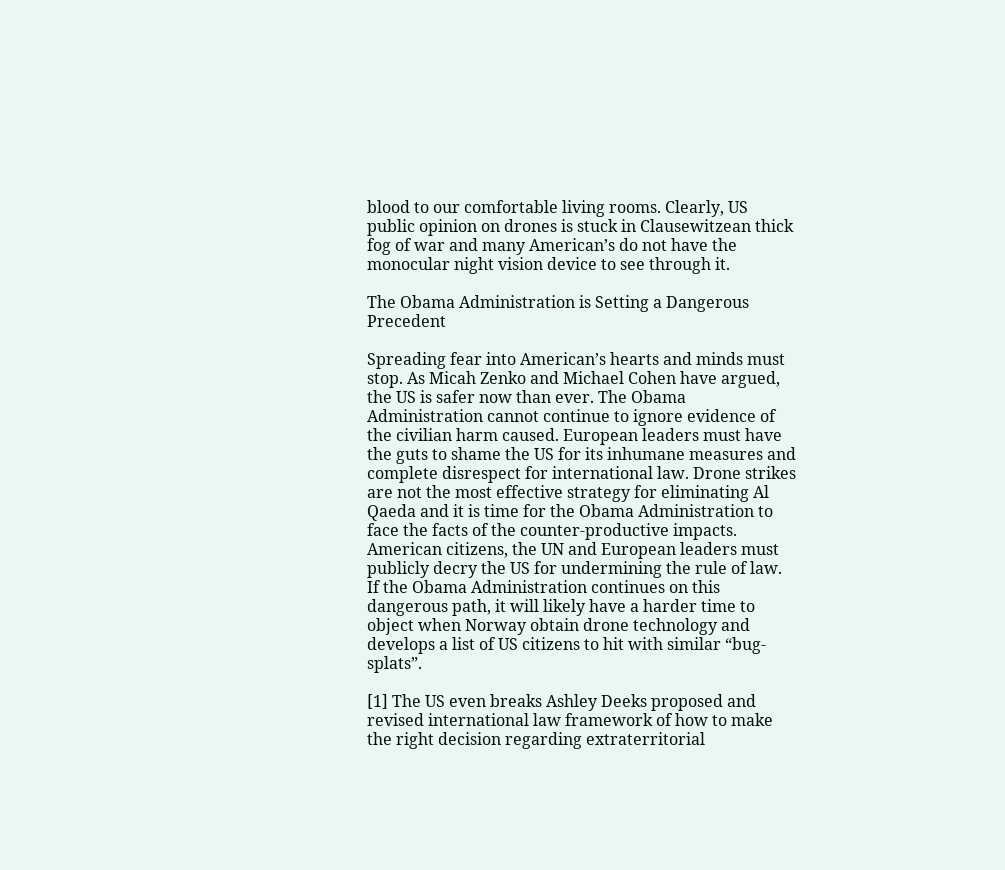blood to our comfortable living rooms. Clearly, US public opinion on drones is stuck in Clausewitzean thick fog of war and many American’s do not have the monocular night vision device to see through it.

The Obama Administration is Setting a Dangerous Precedent

Spreading fear into American’s hearts and minds must stop. As Micah Zenko and Michael Cohen have argued, the US is safer now than ever. The Obama Administration cannot continue to ignore evidence of the civilian harm caused. European leaders must have the guts to shame the US for its inhumane measures and complete disrespect for international law. Drone strikes are not the most effective strategy for eliminating Al Qaeda and it is time for the Obama Administration to face the facts of the counter-productive impacts. American citizens, the UN and European leaders must publicly decry the US for undermining the rule of law. If the Obama Administration continues on this dangerous path, it will likely have a harder time to object when Norway obtain drone technology and develops a list of US citizens to hit with similar “bug-splats”.

[1] The US even breaks Ashley Deeks proposed and revised international law framework of how to make the right decision regarding extraterritorial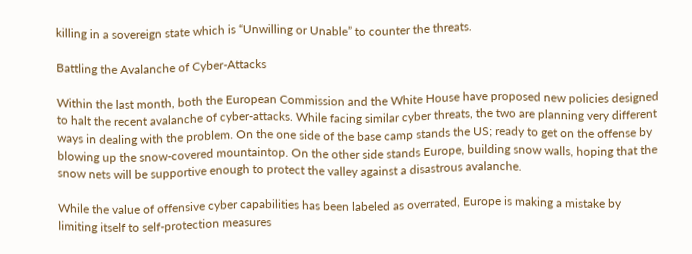killing in a sovereign state which is “Unwilling or Unable” to counter the threats.

Battling the Avalanche of Cyber-Attacks

Within the last month, both the European Commission and the White House have proposed new policies designed to halt the recent avalanche of cyber-attacks. While facing similar cyber threats, the two are planning very different ways in dealing with the problem. On the one side of the base camp stands the US; ready to get on the offense by blowing up the snow-covered mountaintop. On the other side stands Europe, building snow walls, hoping that the snow nets will be supportive enough to protect the valley against a disastrous avalanche.

While the value of offensive cyber capabilities has been labeled as overrated, Europe is making a mistake by limiting itself to self-protection measures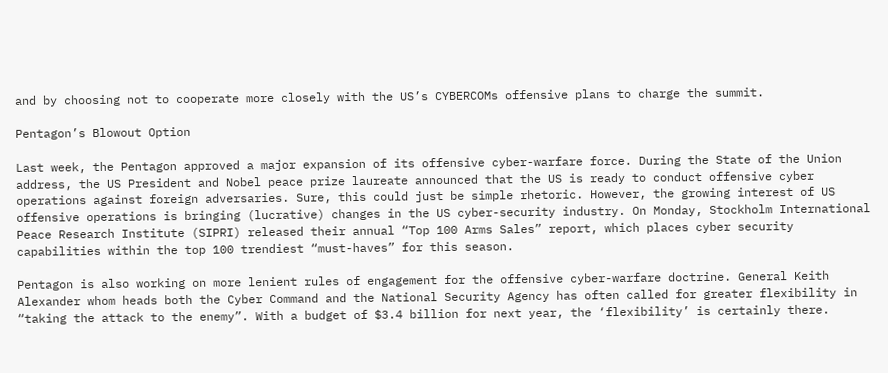and by choosing not to cooperate more closely with the US’s CYBERCOMs offensive plans to charge the summit.

Pentagon’s Blowout Option

Last week, the Pentagon approved a major expansion of its offensive cyber-warfare force. During the State of the Union address, the US President and Nobel peace prize laureate announced that the US is ready to conduct offensive cyber operations against foreign adversaries. Sure, this could just be simple rhetoric. However, the growing interest of US offensive operations is bringing (lucrative) changes in the US cyber-security industry. On Monday, Stockholm International Peace Research Institute (SIPRI) released their annual “Top 100 Arms Sales” report, which places cyber security capabilities within the top 100 trendiest “must-haves” for this season.

Pentagon is also working on more lenient rules of engagement for the offensive cyber-warfare doctrine. General Keith Alexander whom heads both the Cyber Command and the National Security Agency has often called for greater flexibility in “taking the attack to the enemy”. With a budget of $3.4 billion for next year, the ‘flexibility’ is certainly there.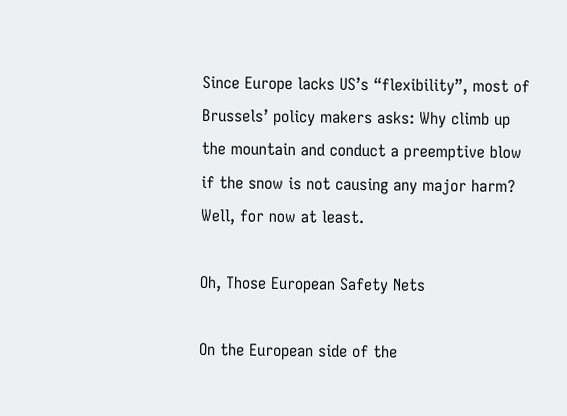Since Europe lacks US’s “flexibility”, most of Brussels’ policy makers asks: Why climb up the mountain and conduct a preemptive blow if the snow is not causing any major harm? Well, for now at least.

Oh, Those European Safety Nets

On the European side of the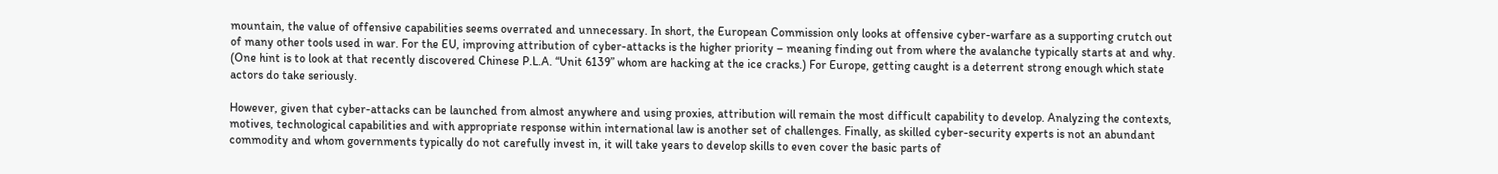mountain, the value of offensive capabilities seems overrated and unnecessary. In short, the European Commission only looks at offensive cyber-warfare as a supporting crutch out of many other tools used in war. For the EU, improving attribution of cyber-attacks is the higher priority – meaning finding out from where the avalanche typically starts at and why. (One hint is to look at that recently discovered Chinese P.L.A. “Unit 6139” whom are hacking at the ice cracks.) For Europe, getting caught is a deterrent strong enough which state actors do take seriously.

However, given that cyber-attacks can be launched from almost anywhere and using proxies, attribution will remain the most difficult capability to develop. Analyzing the contexts, motives, technological capabilities and with appropriate response within international law is another set of challenges. Finally, as skilled cyber-security experts is not an abundant commodity and whom governments typically do not carefully invest in, it will take years to develop skills to even cover the basic parts of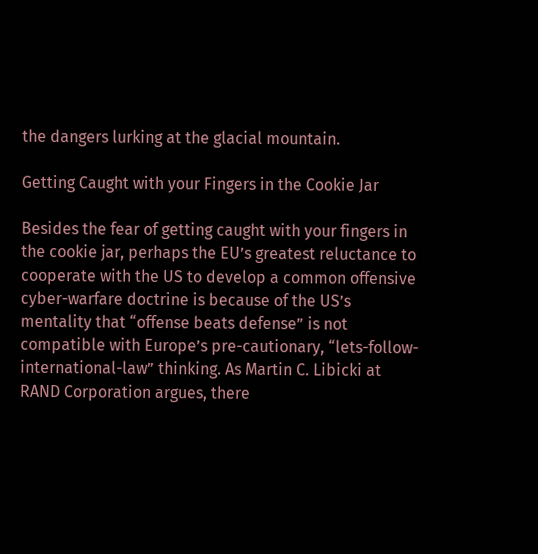the dangers lurking at the glacial mountain.

Getting Caught with your Fingers in the Cookie Jar

Besides the fear of getting caught with your fingers in the cookie jar, perhaps the EU’s greatest reluctance to cooperate with the US to develop a common offensive cyber-warfare doctrine is because of the US’s mentality that “offense beats defense” is not compatible with Europe’s pre-cautionary, “lets-follow-international-law” thinking. As Martin C. Libicki at RAND Corporation argues, there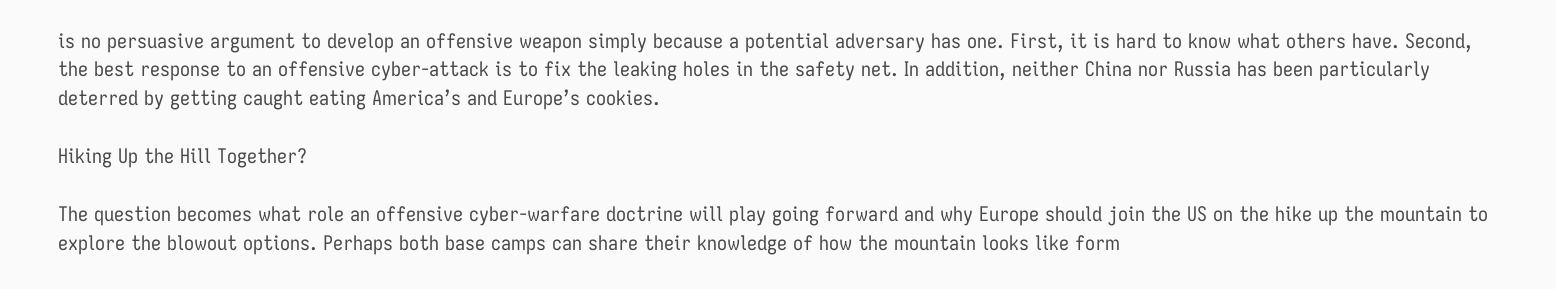is no persuasive argument to develop an offensive weapon simply because a potential adversary has one. First, it is hard to know what others have. Second, the best response to an offensive cyber-attack is to fix the leaking holes in the safety net. In addition, neither China nor Russia has been particularly deterred by getting caught eating America’s and Europe’s cookies.

Hiking Up the Hill Together?

The question becomes what role an offensive cyber-warfare doctrine will play going forward and why Europe should join the US on the hike up the mountain to explore the blowout options. Perhaps both base camps can share their knowledge of how the mountain looks like form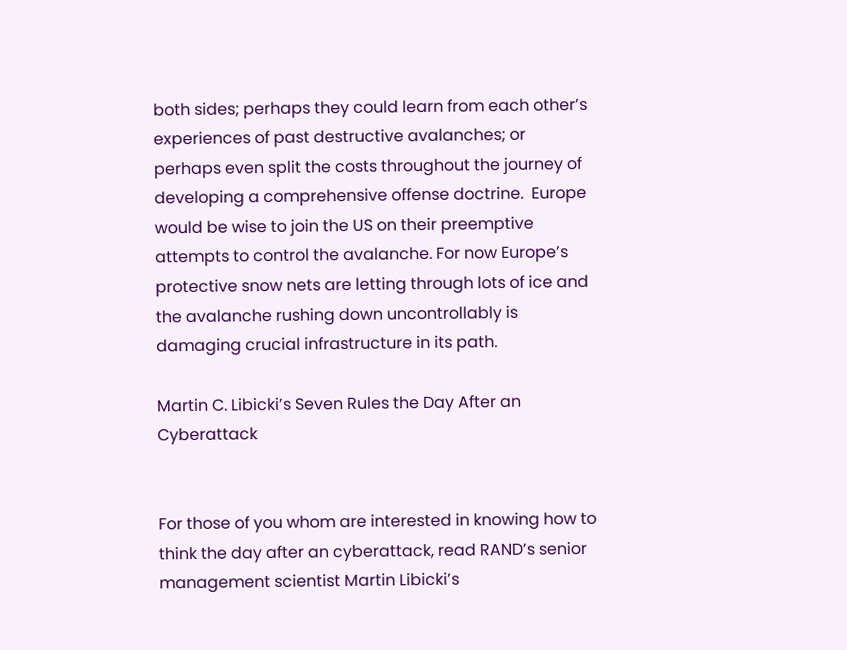both sides; perhaps they could learn from each other’s experiences of past destructive avalanches; or perhaps even split the costs throughout the journey of developing a comprehensive offense doctrine.  Europe would be wise to join the US on their preemptive attempts to control the avalanche. For now Europe’s protective snow nets are letting through lots of ice and the avalanche rushing down uncontrollably is damaging crucial infrastructure in its path.

Martin C. Libicki’s Seven Rules the Day After an Cyberattack


For those of you whom are interested in knowing how to think the day after an cyberattack, read RAND’s senior management scientist Martin Libicki’s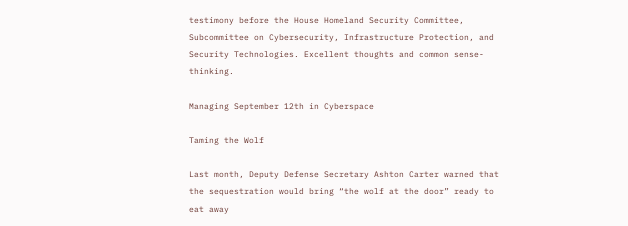testimony before the House Homeland Security Committee, Subcommittee on Cybersecurity, Infrastructure Protection, and Security Technologies. Excellent thoughts and common sense-thinking.

Managing September 12th in Cyberspace

Taming the Wolf

Last month, Deputy Defense Secretary Ashton Carter warned that the sequestration would bring “the wolf at the door” ready to eat away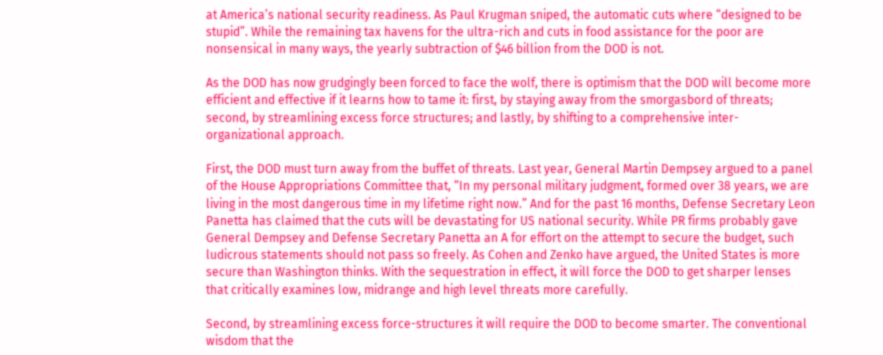at America’s national security readiness. As Paul Krugman sniped, the automatic cuts where “designed to be stupid”. While the remaining tax havens for the ultra-rich and cuts in food assistance for the poor are nonsensical in many ways, the yearly subtraction of $46 billion from the DOD is not.

As the DOD has now grudgingly been forced to face the wolf, there is optimism that the DOD will become more efficient and effective if it learns how to tame it: first, by staying away from the smorgasbord of threats; second, by streamlining excess force structures; and lastly, by shifting to a comprehensive inter-organizational approach.

First, the DOD must turn away from the buffet of threats. Last year, General Martin Dempsey argued to a panel of the House Appropriations Committee that, “In my personal military judgment, formed over 38 years, we are living in the most dangerous time in my lifetime right now.” And for the past 16 months, Defense Secretary Leon Panetta has claimed that the cuts will be devastating for US national security. While PR firms probably gave General Dempsey and Defense Secretary Panetta an A for effort on the attempt to secure the budget, such ludicrous statements should not pass so freely. As Cohen and Zenko have argued, the United States is more secure than Washington thinks. With the sequestration in effect, it will force the DOD to get sharper lenses that critically examines low, midrange and high level threats more carefully.

Second, by streamlining excess force-structures it will require the DOD to become smarter. The conventional wisdom that the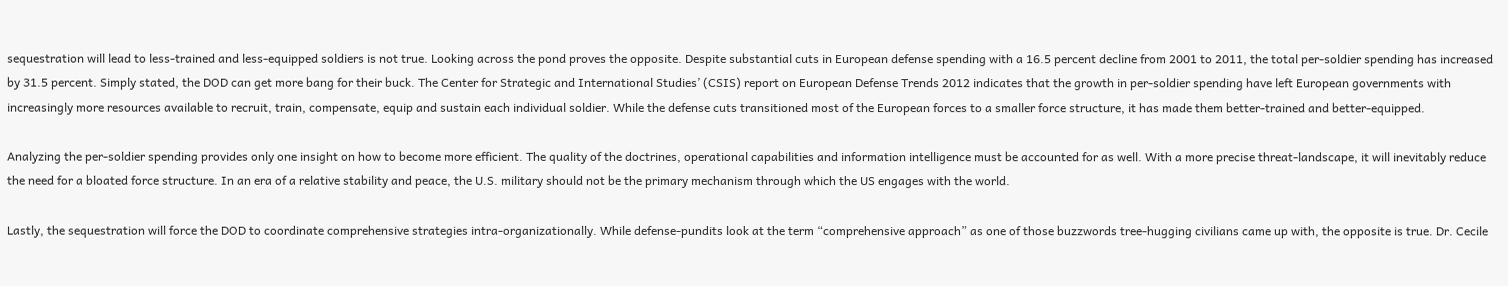sequestration will lead to less-trained and less-equipped soldiers is not true. Looking across the pond proves the opposite. Despite substantial cuts in European defense spending with a 16.5 percent decline from 2001 to 2011, the total per-soldier spending has increased by 31.5 percent. Simply stated, the DOD can get more bang for their buck. The Center for Strategic and International Studies’ (CSIS) report on European Defense Trends 2012 indicates that the growth in per-soldier spending have left European governments with increasingly more resources available to recruit, train, compensate, equip and sustain each individual soldier. While the defense cuts transitioned most of the European forces to a smaller force structure, it has made them better-trained and better-equipped.

Analyzing the per-soldier spending provides only one insight on how to become more efficient. The quality of the doctrines, operational capabilities and information intelligence must be accounted for as well. With a more precise threat-landscape, it will inevitably reduce the need for a bloated force structure. In an era of a relative stability and peace, the U.S. military should not be the primary mechanism through which the US engages with the world.

Lastly, the sequestration will force the DOD to coordinate comprehensive strategies intra-organizationally. While defense-pundits look at the term “comprehensive approach” as one of those buzzwords tree-hugging civilians came up with, the opposite is true. Dr. Cecile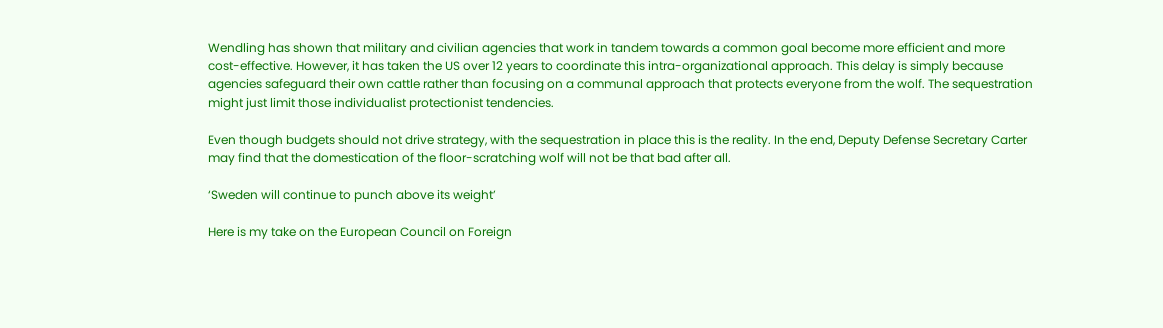Wendling has shown that military and civilian agencies that work in tandem towards a common goal become more efficient and more cost-effective. However, it has taken the US over 12 years to coordinate this intra-organizational approach. This delay is simply because agencies safeguard their own cattle rather than focusing on a communal approach that protects everyone from the wolf. The sequestration might just limit those individualist protectionist tendencies.

Even though budgets should not drive strategy, with the sequestration in place this is the reality. In the end, Deputy Defense Secretary Carter may find that the domestication of the floor-scratching wolf will not be that bad after all.

‘Sweden will continue to punch above its weight’

Here is my take on the European Council on Foreign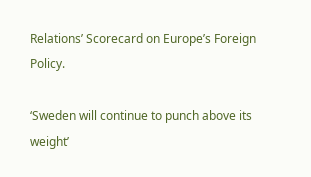Relations’ Scorecard on Europe’s Foreign Policy.

‘Sweden will continue to punch above its weight’